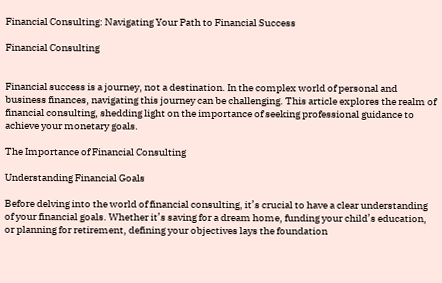Financial Consulting: Navigating Your Path to Financial Success

Financial Consulting


Financial success is a journey, not a destination. In the complex world of personal and business finances, navigating this journey can be challenging. This article explores the realm of financial consulting, shedding light on the importance of seeking professional guidance to achieve your monetary goals.

The Importance of Financial Consulting

Understanding Financial Goals

Before delving into the world of financial consulting, it’s crucial to have a clear understanding of your financial goals. Whether it’s saving for a dream home, funding your child’s education, or planning for retirement, defining your objectives lays the foundation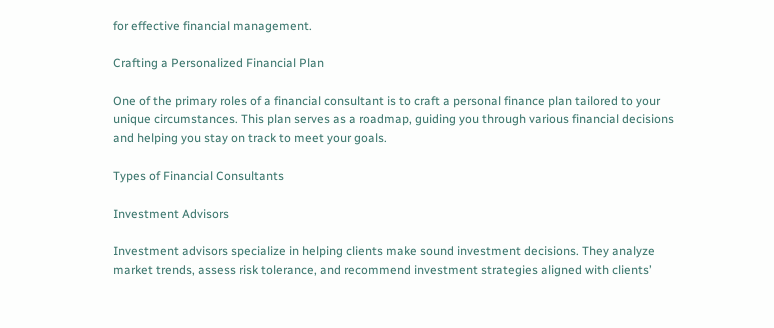for effective financial management.

Crafting a Personalized Financial Plan

One of the primary roles of a financial consultant is to craft a personal finance plan tailored to your unique circumstances. This plan serves as a roadmap, guiding you through various financial decisions and helping you stay on track to meet your goals.

Types of Financial Consultants

Investment Advisors

Investment advisors specialize in helping clients make sound investment decisions. They analyze market trends, assess risk tolerance, and recommend investment strategies aligned with clients’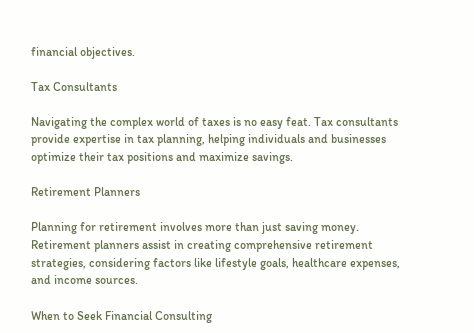financial objectives.

Tax Consultants

Navigating the complex world of taxes is no easy feat. Tax consultants provide expertise in tax planning, helping individuals and businesses optimize their tax positions and maximize savings.

Retirement Planners

Planning for retirement involves more than just saving money. Retirement planners assist in creating comprehensive retirement strategies, considering factors like lifestyle goals, healthcare expenses, and income sources.

When to Seek Financial Consulting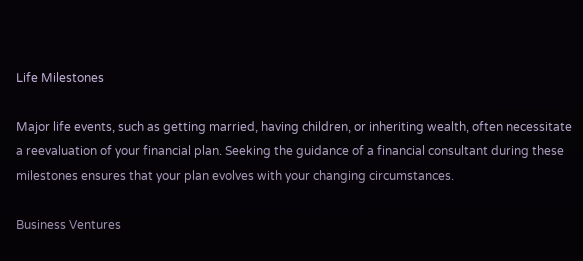Life Milestones

Major life events, such as getting married, having children, or inheriting wealth, often necessitate a reevaluation of your financial plan. Seeking the guidance of a financial consultant during these milestones ensures that your plan evolves with your changing circumstances.

Business Ventures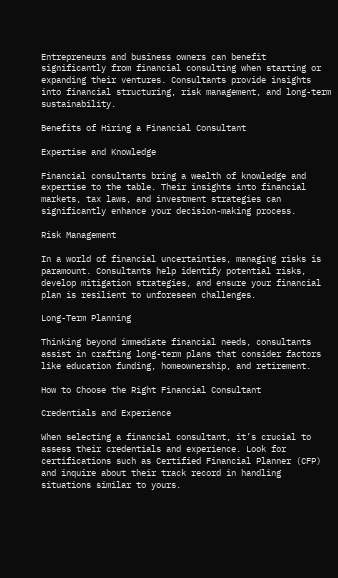Entrepreneurs and business owners can benefit significantly from financial consulting when starting or expanding their ventures. Consultants provide insights into financial structuring, risk management, and long-term sustainability.

Benefits of Hiring a Financial Consultant

Expertise and Knowledge

Financial consultants bring a wealth of knowledge and expertise to the table. Their insights into financial markets, tax laws, and investment strategies can significantly enhance your decision-making process.

Risk Management

In a world of financial uncertainties, managing risks is paramount. Consultants help identify potential risks, develop mitigation strategies, and ensure your financial plan is resilient to unforeseen challenges.

Long-Term Planning

Thinking beyond immediate financial needs, consultants assist in crafting long-term plans that consider factors like education funding, homeownership, and retirement.

How to Choose the Right Financial Consultant

Credentials and Experience

When selecting a financial consultant, it’s crucial to assess their credentials and experience. Look for certifications such as Certified Financial Planner (CFP) and inquire about their track record in handling situations similar to yours.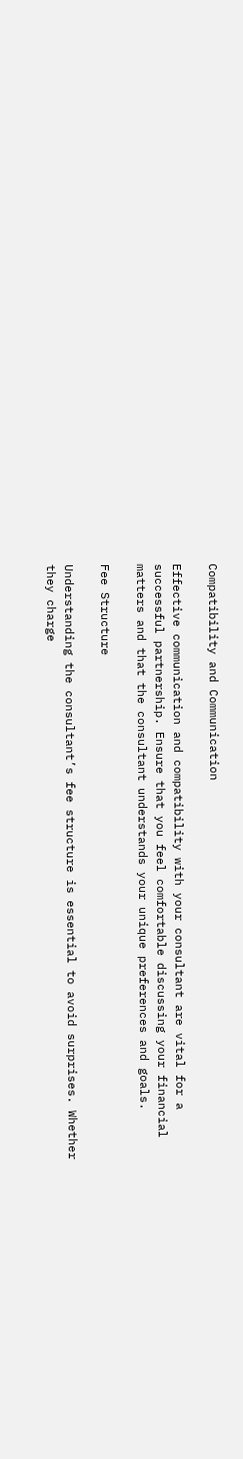Compatibility and Communication

Effective communication and compatibility with your consultant are vital for a successful partnership. Ensure that you feel comfortable discussing your financial matters and that the consultant understands your unique preferences and goals.

Fee Structure

Understanding the consultant’s fee structure is essential to avoid surprises. Whether they charge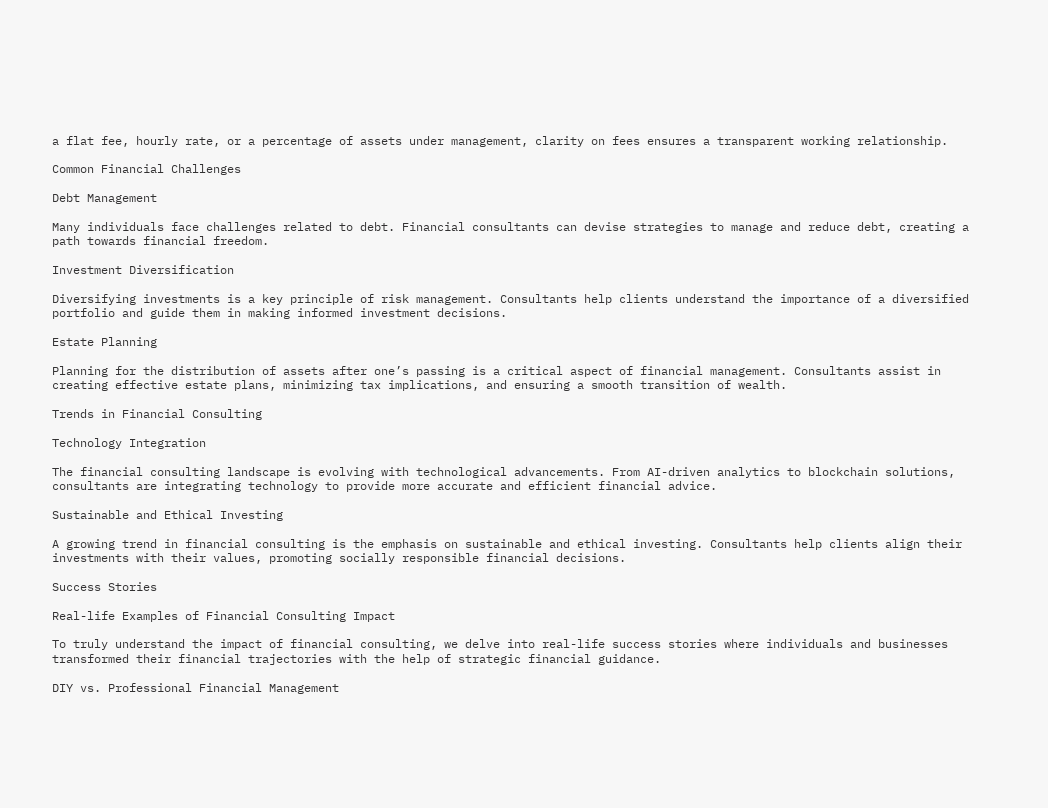a flat fee, hourly rate, or a percentage of assets under management, clarity on fees ensures a transparent working relationship.

Common Financial Challenges

Debt Management

Many individuals face challenges related to debt. Financial consultants can devise strategies to manage and reduce debt, creating a path towards financial freedom.

Investment Diversification

Diversifying investments is a key principle of risk management. Consultants help clients understand the importance of a diversified portfolio and guide them in making informed investment decisions.

Estate Planning

Planning for the distribution of assets after one’s passing is a critical aspect of financial management. Consultants assist in creating effective estate plans, minimizing tax implications, and ensuring a smooth transition of wealth.

Trends in Financial Consulting

Technology Integration

The financial consulting landscape is evolving with technological advancements. From AI-driven analytics to blockchain solutions, consultants are integrating technology to provide more accurate and efficient financial advice.

Sustainable and Ethical Investing

A growing trend in financial consulting is the emphasis on sustainable and ethical investing. Consultants help clients align their investments with their values, promoting socially responsible financial decisions.

Success Stories

Real-life Examples of Financial Consulting Impact

To truly understand the impact of financial consulting, we delve into real-life success stories where individuals and businesses transformed their financial trajectories with the help of strategic financial guidance.

DIY vs. Professional Financial Management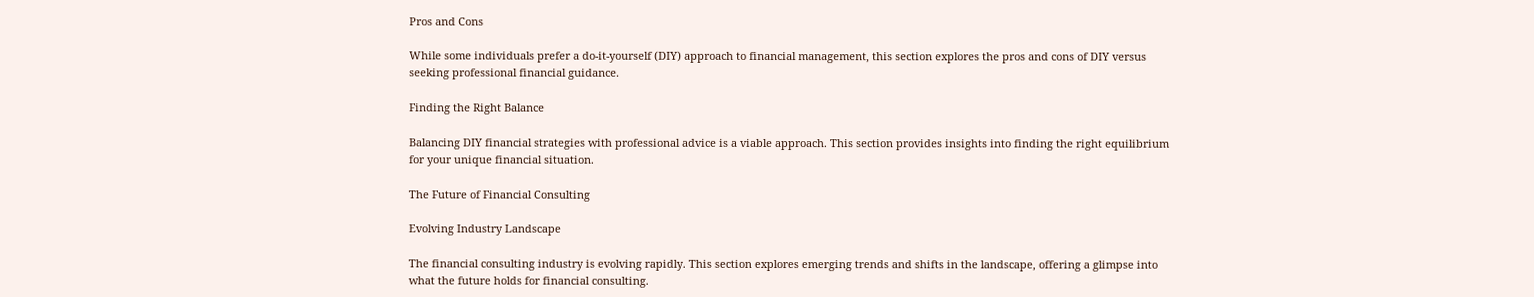Pros and Cons

While some individuals prefer a do-it-yourself (DIY) approach to financial management, this section explores the pros and cons of DIY versus seeking professional financial guidance.

Finding the Right Balance

Balancing DIY financial strategies with professional advice is a viable approach. This section provides insights into finding the right equilibrium for your unique financial situation.

The Future of Financial Consulting

Evolving Industry Landscape

The financial consulting industry is evolving rapidly. This section explores emerging trends and shifts in the landscape, offering a glimpse into what the future holds for financial consulting.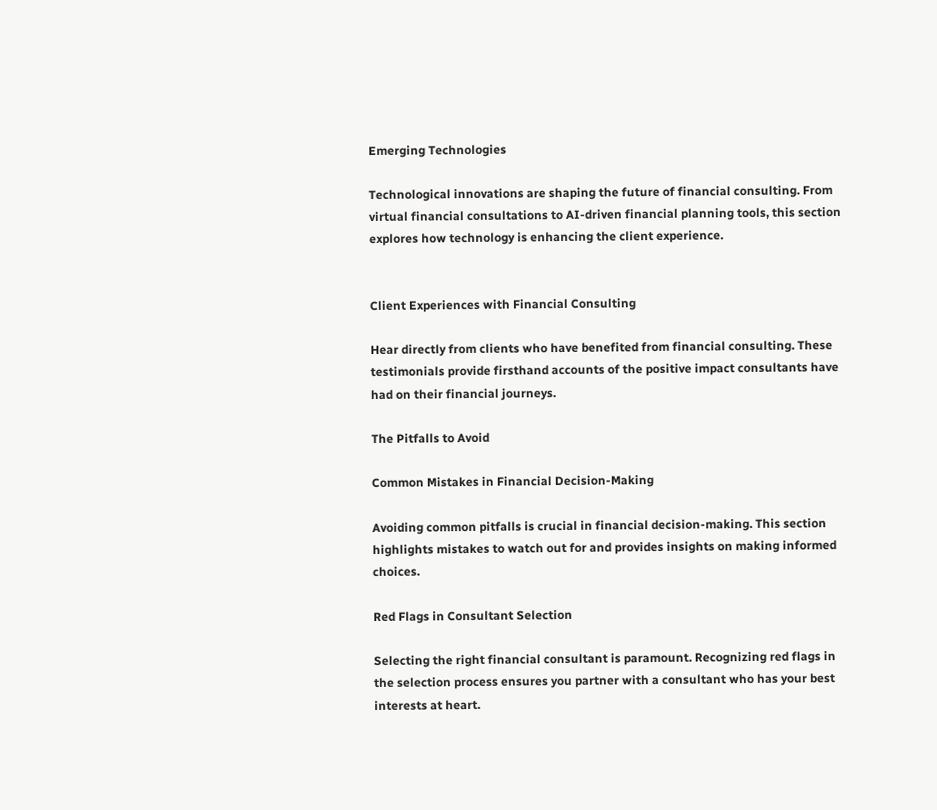Emerging Technologies

Technological innovations are shaping the future of financial consulting. From virtual financial consultations to AI-driven financial planning tools, this section explores how technology is enhancing the client experience.


Client Experiences with Financial Consulting

Hear directly from clients who have benefited from financial consulting. These testimonials provide firsthand accounts of the positive impact consultants have had on their financial journeys.

The Pitfalls to Avoid

Common Mistakes in Financial Decision-Making

Avoiding common pitfalls is crucial in financial decision-making. This section highlights mistakes to watch out for and provides insights on making informed choices.

Red Flags in Consultant Selection

Selecting the right financial consultant is paramount. Recognizing red flags in the selection process ensures you partner with a consultant who has your best interests at heart.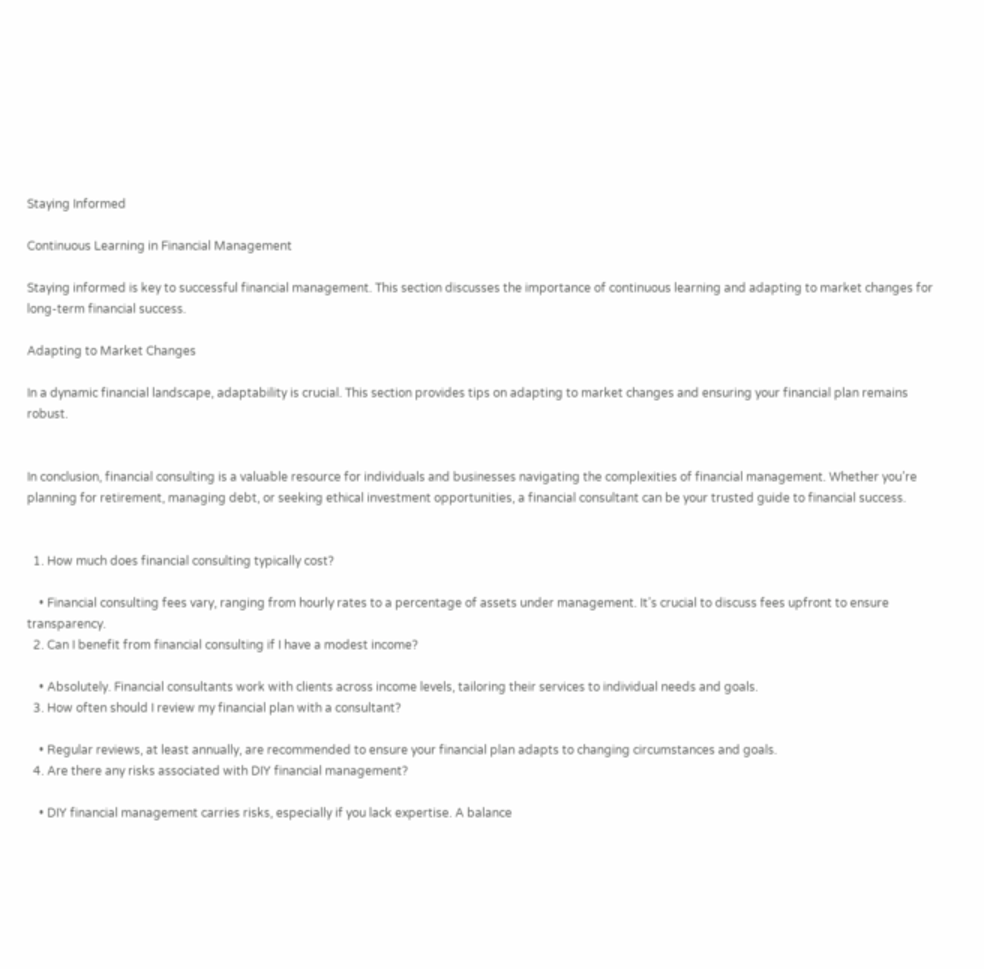Staying Informed

Continuous Learning in Financial Management

Staying informed is key to successful financial management. This section discusses the importance of continuous learning and adapting to market changes for long-term financial success.

Adapting to Market Changes

In a dynamic financial landscape, adaptability is crucial. This section provides tips on adapting to market changes and ensuring your financial plan remains robust.


In conclusion, financial consulting is a valuable resource for individuals and businesses navigating the complexities of financial management. Whether you’re planning for retirement, managing debt, or seeking ethical investment opportunities, a financial consultant can be your trusted guide to financial success.


  1. How much does financial consulting typically cost?

    • Financial consulting fees vary, ranging from hourly rates to a percentage of assets under management. It’s crucial to discuss fees upfront to ensure transparency.
  2. Can I benefit from financial consulting if I have a modest income?

    • Absolutely. Financial consultants work with clients across income levels, tailoring their services to individual needs and goals.
  3. How often should I review my financial plan with a consultant?

    • Regular reviews, at least annually, are recommended to ensure your financial plan adapts to changing circumstances and goals.
  4. Are there any risks associated with DIY financial management?

    • DIY financial management carries risks, especially if you lack expertise. A balance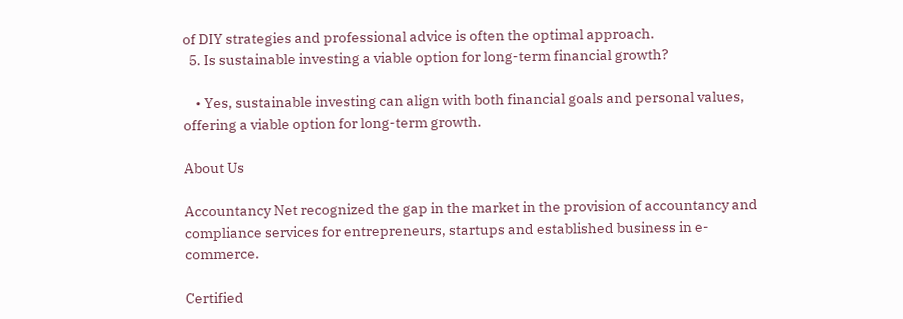of DIY strategies and professional advice is often the optimal approach.
  5. Is sustainable investing a viable option for long-term financial growth?

    • Yes, sustainable investing can align with both financial goals and personal values, offering a viable option for long-term growth.

About Us

Accountancy Net recognized the gap in the market in the provision of accountancy and compliance services for entrepreneurs, startups and established business in e-commerce.

Certified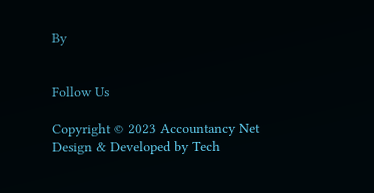By


Follow Us

Copyright © 2023 Accountancy Net
Design & Developed by Tech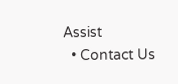Assist
  • Contact Us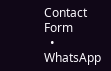Contact Form
  • WhatsApp